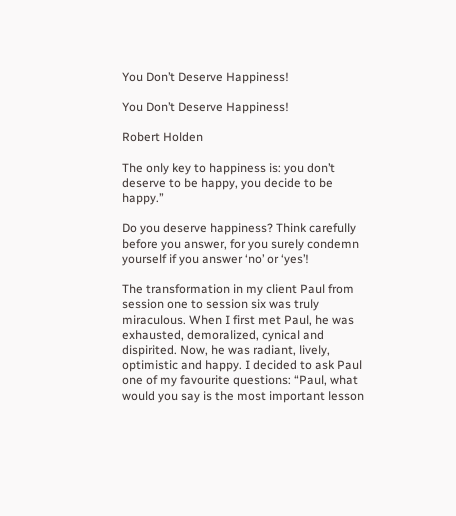You Don’t Deserve Happiness!

You Don’t Deserve Happiness!

Robert Holden

The only key to happiness is: you don’t deserve to be happy, you decide to be happy.”

Do you deserve happiness? Think carefully before you answer, for you surely condemn yourself if you answer ‘no’ or ‘yes’!

The transformation in my client Paul from session one to session six was truly miraculous. When I first met Paul, he was exhausted, demoralized, cynical and dispirited. Now, he was radiant, lively, optimistic and happy. I decided to ask Paul one of my favourite questions: “Paul, what would you say is the most important lesson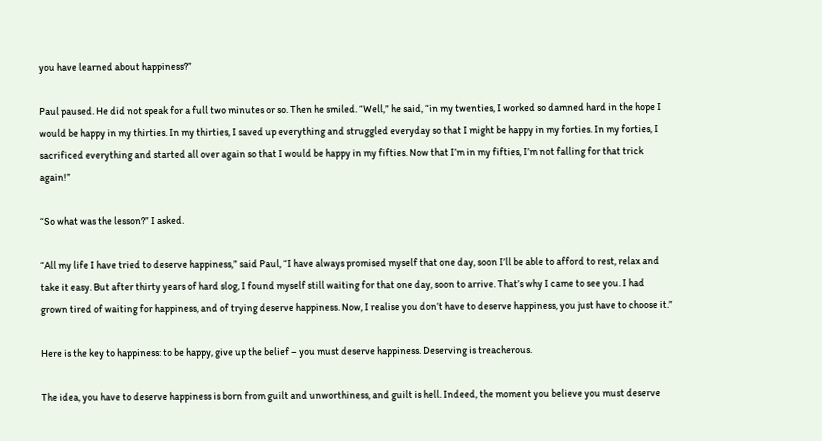you have learned about happiness?”

Paul paused. He did not speak for a full two minutes or so. Then he smiled. “Well,” he said, “in my twenties, I worked so damned hard in the hope I would be happy in my thirties. In my thirties, I saved up everything and struggled everyday so that I might be happy in my forties. In my forties, I sacrificed everything and started all over again so that I would be happy in my fifties. Now that I’m in my fifties, I’m not falling for that trick again!”

“So what was the lesson?” I asked.

“All my life I have tried to deserve happiness,” said Paul, “I have always promised myself that one day, soon I’ll be able to afford to rest, relax and take it easy. But after thirty years of hard slog, I found myself still waiting for that one day, soon to arrive. That’s why I came to see you. I had grown tired of waiting for happiness, and of trying deserve happiness. Now, I realise you don’t have to deserve happiness, you just have to choose it.”

Here is the key to happiness: to be happy, give up the belief – you must deserve happiness. Deserving is treacherous.

The idea, you have to deserve happiness is born from guilt and unworthiness, and guilt is hell. Indeed, the moment you believe you must deserve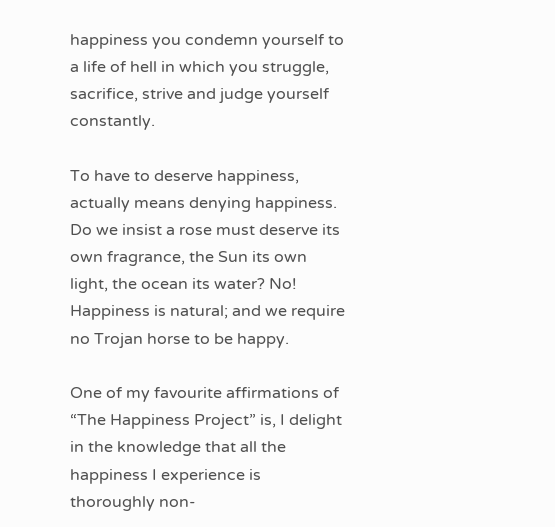happiness you condemn yourself to a life of hell in which you struggle, sacrifice, strive and judge yourself constantly.

To have to deserve happiness, actually means denying happiness. Do we insist a rose must deserve its own fragrance, the Sun its own light, the ocean its water? No! Happiness is natural; and we require no Trojan horse to be happy.

One of my favourite affirmations of “The Happiness Project” is, I delight in the knowledge that all the happiness I experience is thoroughly non-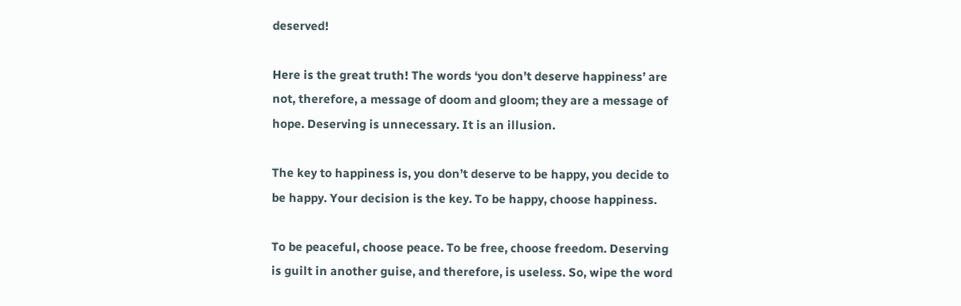deserved!

Here is the great truth! The words ‘you don’t deserve happiness’ are not, therefore, a message of doom and gloom; they are a message of hope. Deserving is unnecessary. It is an illusion.

The key to happiness is, you don’t deserve to be happy, you decide to be happy. Your decision is the key. To be happy, choose happiness.

To be peaceful, choose peace. To be free, choose freedom. Deserving is guilt in another guise, and therefore, is useless. So, wipe the word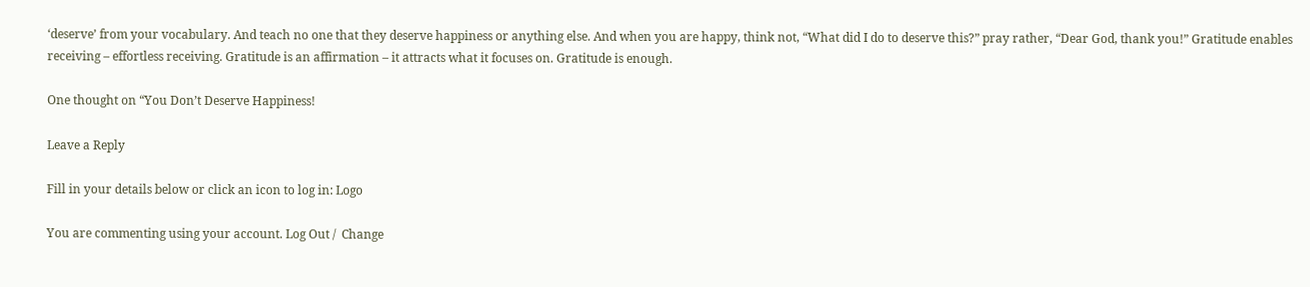‘deserve’ from your vocabulary. And teach no one that they deserve happiness or anything else. And when you are happy, think not, “What did I do to deserve this?” pray rather, “Dear God, thank you!” Gratitude enables receiving – effortless receiving. Gratitude is an affirmation – it attracts what it focuses on. Gratitude is enough.

One thought on “You Don’t Deserve Happiness!

Leave a Reply

Fill in your details below or click an icon to log in: Logo

You are commenting using your account. Log Out /  Change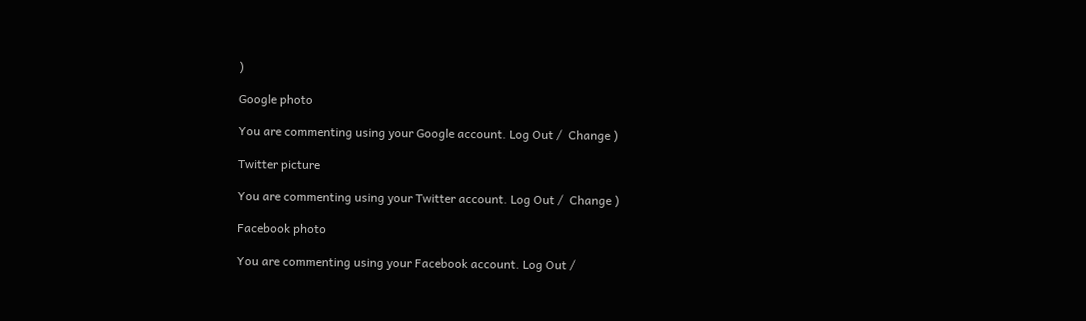)

Google photo

You are commenting using your Google account. Log Out /  Change )

Twitter picture

You are commenting using your Twitter account. Log Out /  Change )

Facebook photo

You are commenting using your Facebook account. Log Out /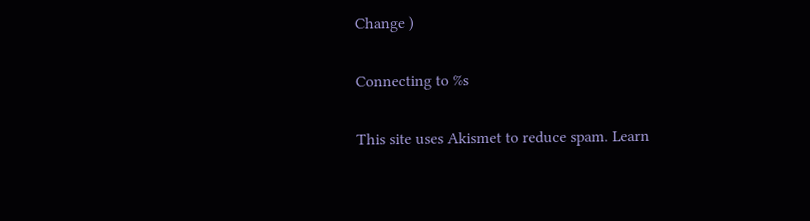Change )

Connecting to %s

This site uses Akismet to reduce spam. Learn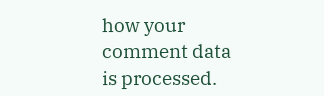how your comment data is processed.